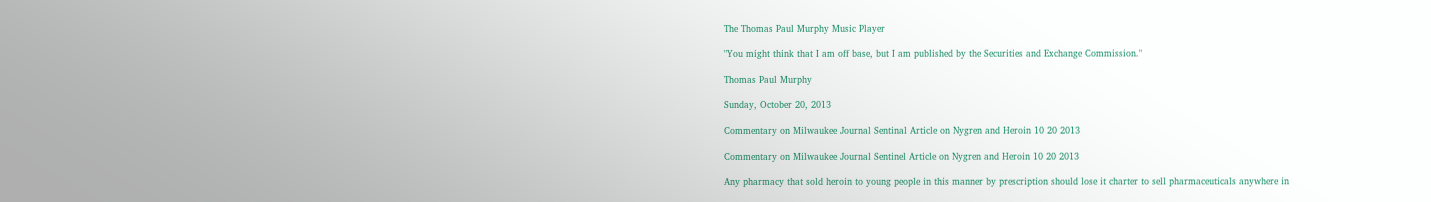The Thomas Paul Murphy Music Player

"You might think that I am off base, but I am published by the Securities and Exchange Commission."

Thomas Paul Murphy

Sunday, October 20, 2013

Commentary on Milwaukee Journal Sentinal Article on Nygren and Heroin 10 20 2013

Commentary on Milwaukee Journal Sentinel Article on Nygren and Heroin 10 20 2013

Any pharmacy that sold heroin to young people in this manner by prescription should lose it charter to sell pharmaceuticals anywhere in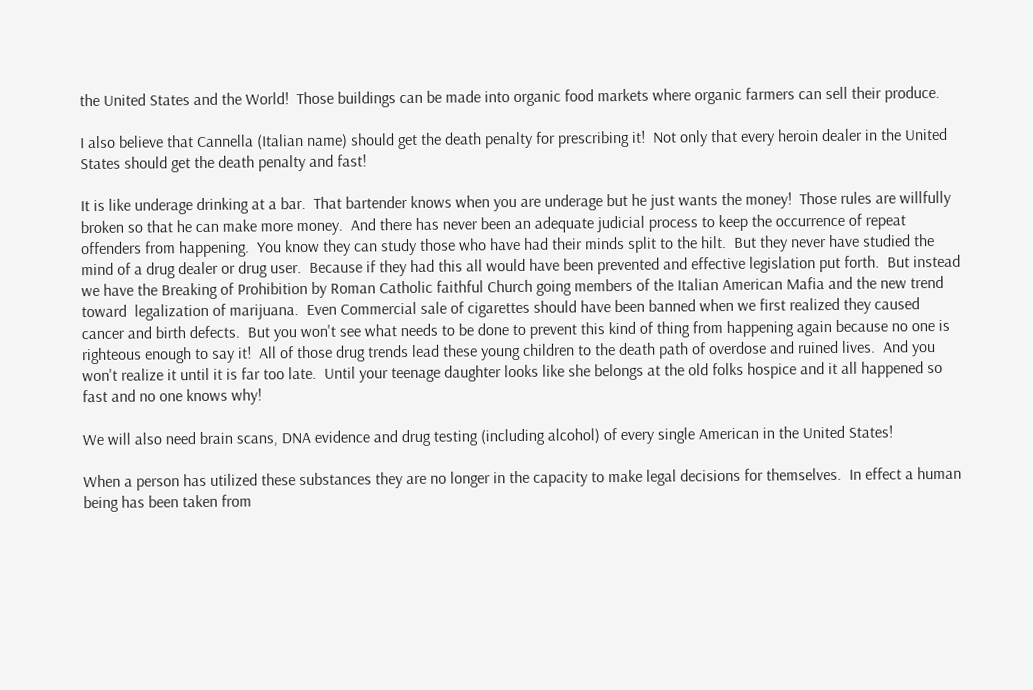the United States and the World!  Those buildings can be made into organic food markets where organic farmers can sell their produce.

I also believe that Cannella (Italian name) should get the death penalty for prescribing it!  Not only that every heroin dealer in the United States should get the death penalty and fast!

It is like underage drinking at a bar.  That bartender knows when you are underage but he just wants the money!  Those rules are willfully broken so that he can make more money.  And there has never been an adequate judicial process to keep the occurrence of repeat offenders from happening.  You know they can study those who have had their minds split to the hilt.  But they never have studied the mind of a drug dealer or drug user.  Because if they had this all would have been prevented and effective legislation put forth.  But instead we have the Breaking of Prohibition by Roman Catholic faithful Church going members of the Italian American Mafia and the new trend toward  legalization of marijuana.  Even Commercial sale of cigarettes should have been banned when we first realized they caused cancer and birth defects.  But you won't see what needs to be done to prevent this kind of thing from happening again because no one is righteous enough to say it!  All of those drug trends lead these young children to the death path of overdose and ruined lives.  And you won't realize it until it is far too late.  Until your teenage daughter looks like she belongs at the old folks hospice and it all happened so fast and no one knows why!

We will also need brain scans, DNA evidence and drug testing (including alcohol) of every single American in the United States!

When a person has utilized these substances they are no longer in the capacity to make legal decisions for themselves.  In effect a human being has been taken from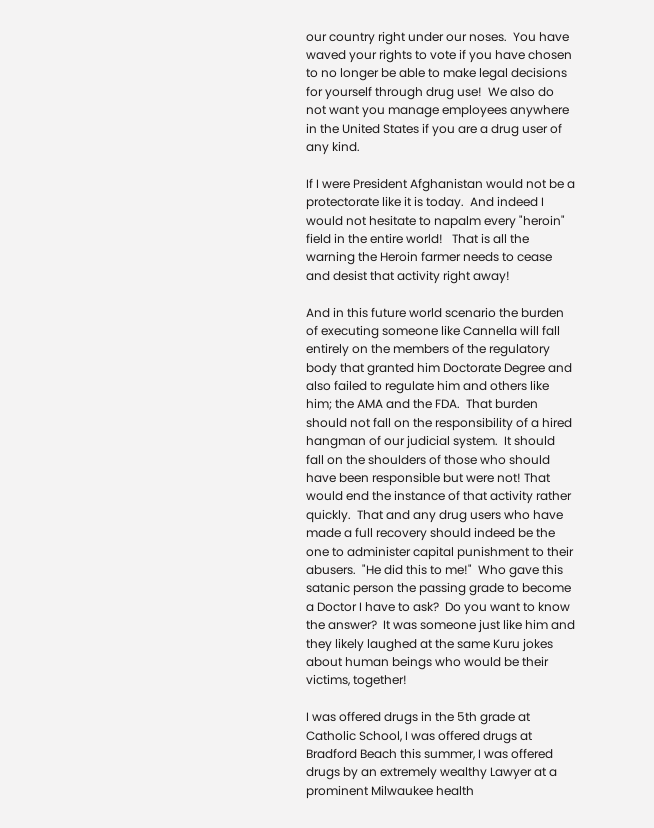our country right under our noses.  You have waved your rights to vote if you have chosen to no longer be able to make legal decisions for yourself through drug use!  We also do not want you manage employees anywhere in the United States if you are a drug user of any kind.

If I were President Afghanistan would not be a protectorate like it is today.  And indeed I would not hesitate to napalm every "heroin" field in the entire world!   That is all the warning the Heroin farmer needs to cease and desist that activity right away!

And in this future world scenario the burden of executing someone like Cannella will fall entirely on the members of the regulatory body that granted him Doctorate Degree and also failed to regulate him and others like him; the AMA and the FDA.  That burden should not fall on the responsibility of a hired hangman of our judicial system.  It should fall on the shoulders of those who should have been responsible but were not! That would end the instance of that activity rather quickly.  That and any drug users who have made a full recovery should indeed be the one to administer capital punishment to their abusers.  "He did this to me!"  Who gave this satanic person the passing grade to become a Doctor I have to ask?  Do you want to know the answer?  It was someone just like him and they likely laughed at the same Kuru jokes about human beings who would be their victims, together!

I was offered drugs in the 5th grade at Catholic School, I was offered drugs at Bradford Beach this summer, I was offered drugs by an extremely wealthy Lawyer at a prominent Milwaukee health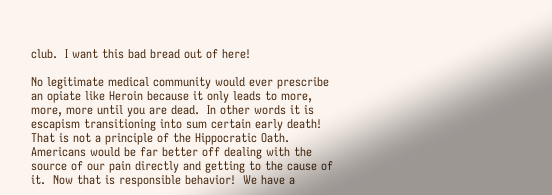club.  I want this bad bread out of here!

No legitimate medical community would ever prescribe an opiate like Heroin because it only leads to more, more, more until you are dead.  In other words it is escapism transitioning into sum certain early death!  That is not a principle of the Hippocratic Oath.  Americans would be far better off dealing with the source of our pain directly and getting to the cause of it.  Now that is responsible behavior!  We have a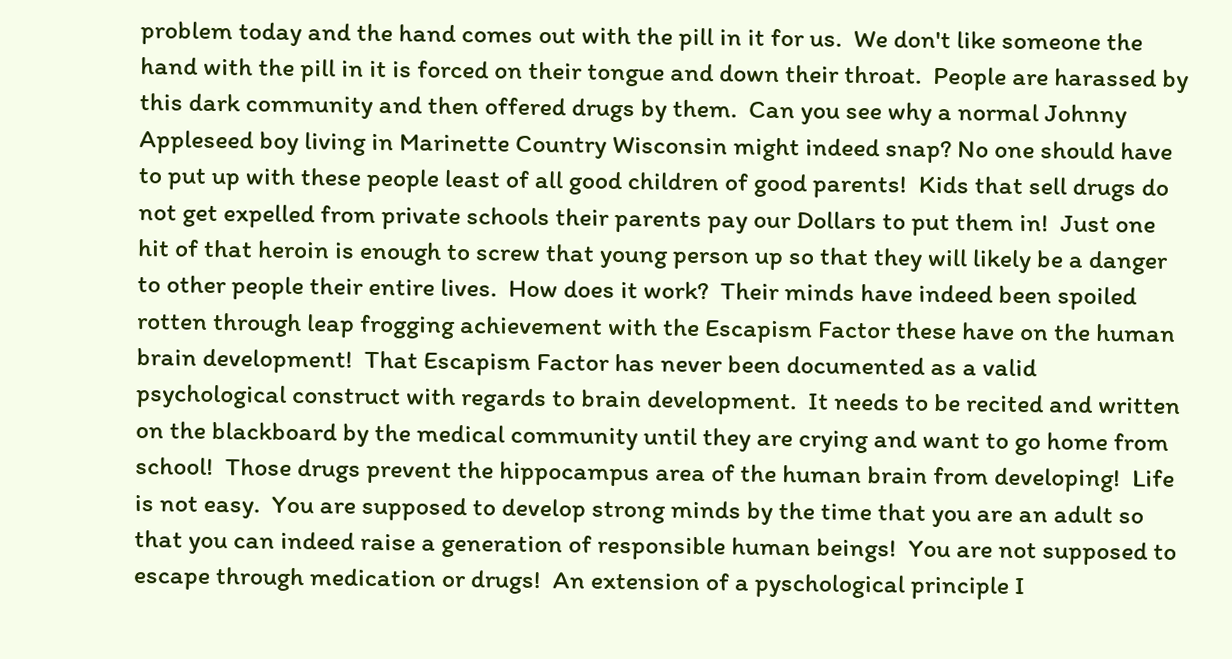problem today and the hand comes out with the pill in it for us.  We don't like someone the hand with the pill in it is forced on their tongue and down their throat.  People are harassed by this dark community and then offered drugs by them.  Can you see why a normal Johnny Appleseed boy living in Marinette Country Wisconsin might indeed snap? No one should have to put up with these people least of all good children of good parents!  Kids that sell drugs do not get expelled from private schools their parents pay our Dollars to put them in!  Just one hit of that heroin is enough to screw that young person up so that they will likely be a danger to other people their entire lives.  How does it work?  Their minds have indeed been spoiled rotten through leap frogging achievement with the Escapism Factor these have on the human brain development!  That Escapism Factor has never been documented as a valid psychological construct with regards to brain development.  It needs to be recited and written on the blackboard by the medical community until they are crying and want to go home from school!  Those drugs prevent the hippocampus area of the human brain from developing!  Life is not easy.  You are supposed to develop strong minds by the time that you are an adult so that you can indeed raise a generation of responsible human beings!  You are not supposed to escape through medication or drugs!  An extension of a pyschological principle I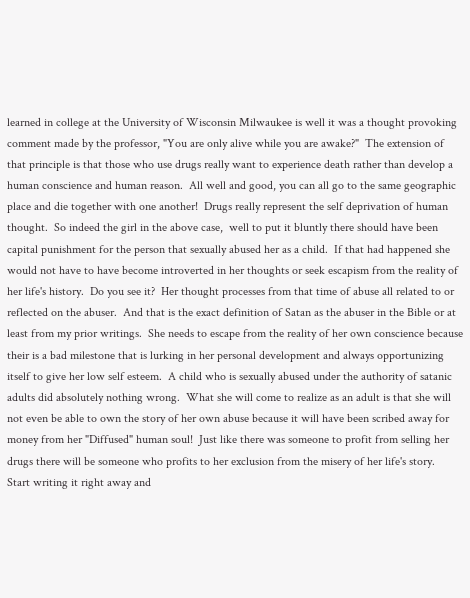learned in college at the University of Wisconsin Milwaukee is well it was a thought provoking comment made by the professor, "You are only alive while you are awake?"  The extension of that principle is that those who use drugs really want to experience death rather than develop a human conscience and human reason.  All well and good, you can all go to the same geographic place and die together with one another!  Drugs really represent the self deprivation of human thought.  So indeed the girl in the above case,  well to put it bluntly there should have been capital punishment for the person that sexually abused her as a child.  If that had happened she would not have to have become introverted in her thoughts or seek escapism from the reality of her life's history.  Do you see it?  Her thought processes from that time of abuse all related to or reflected on the abuser.  And that is the exact definition of Satan as the abuser in the Bible or at least from my prior writings.  She needs to escape from the reality of her own conscience because their is a bad milestone that is lurking in her personal development and always opportunizing itself to give her low self esteem.  A child who is sexually abused under the authority of satanic adults did absolutely nothing wrong.  What she will come to realize as an adult is that she will not even be able to own the story of her own abuse because it will have been scribed away for money from her "Diffused" human soul!  Just like there was someone to profit from selling her drugs there will be someone who profits to her exclusion from the misery of her life's story.  Start writing it right away and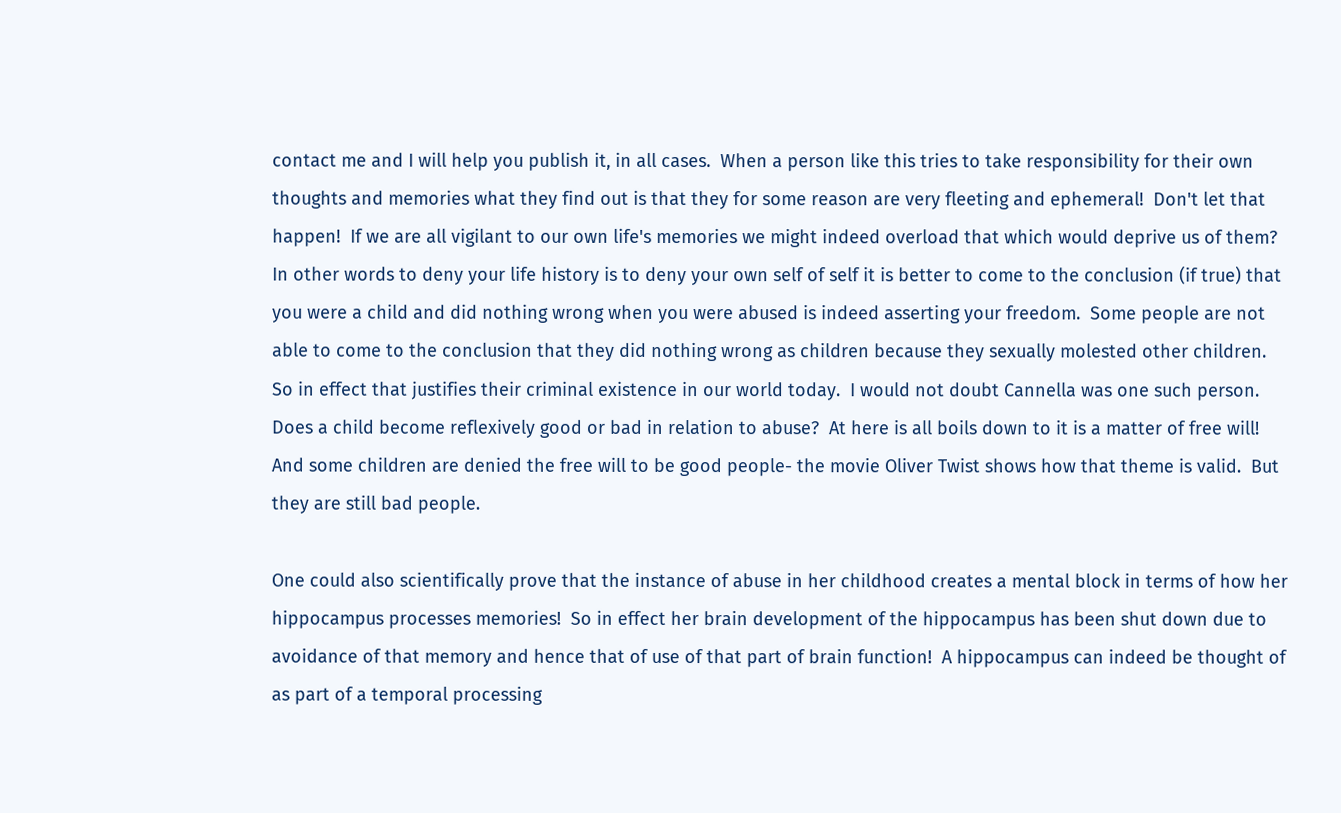contact me and I will help you publish it, in all cases.  When a person like this tries to take responsibility for their own thoughts and memories what they find out is that they for some reason are very fleeting and ephemeral!  Don't let that happen!  If we are all vigilant to our own life's memories we might indeed overload that which would deprive us of them?  In other words to deny your life history is to deny your own self of self it is better to come to the conclusion (if true) that you were a child and did nothing wrong when you were abused is indeed asserting your freedom.  Some people are not able to come to the conclusion that they did nothing wrong as children because they sexually molested other children.  So in effect that justifies their criminal existence in our world today.  I would not doubt Cannella was one such person.  Does a child become reflexively good or bad in relation to abuse?  At here is all boils down to it is a matter of free will!  And some children are denied the free will to be good people- the movie Oliver Twist shows how that theme is valid.  But they are still bad people.

One could also scientifically prove that the instance of abuse in her childhood creates a mental block in terms of how her hippocampus processes memories!  So in effect her brain development of the hippocampus has been shut down due to avoidance of that memory and hence that of use of that part of brain function!  A hippocampus can indeed be thought of as part of a temporal processing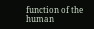function of the human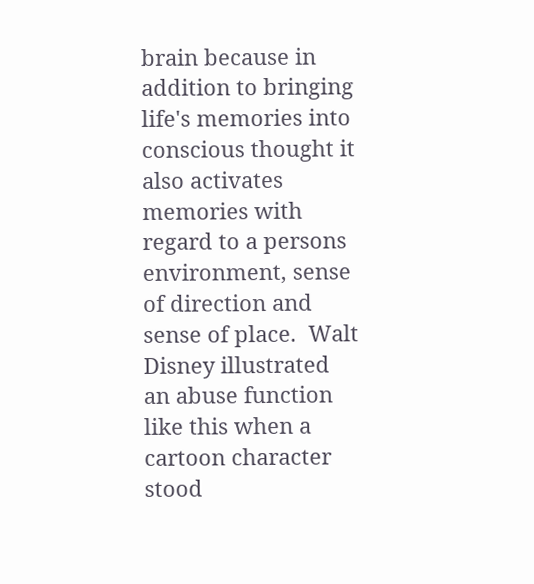brain because in addition to bringing life's memories into conscious thought it also activates memories with regard to a persons environment, sense of direction and sense of place.  Walt Disney illustrated an abuse function like this when a cartoon character stood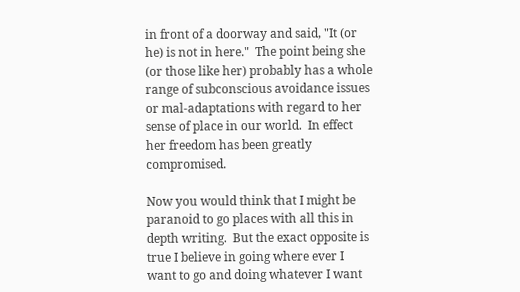in front of a doorway and said, "It (or he) is not in here."  The point being she (or those like her) probably has a whole range of subconscious avoidance issues or mal-adaptations with regard to her sense of place in our world.  In effect her freedom has been greatly compromised.

Now you would think that I might be paranoid to go places with all this in depth writing.  But the exact opposite is true I believe in going where ever I want to go and doing whatever I want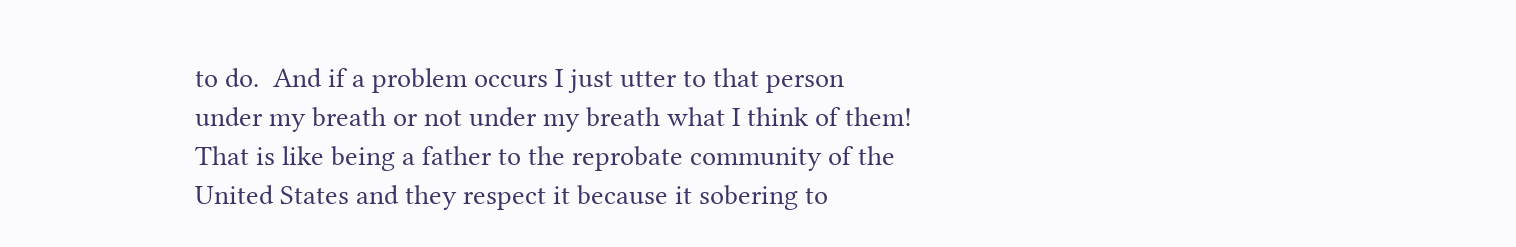to do.  And if a problem occurs I just utter to that person under my breath or not under my breath what I think of them!  That is like being a father to the reprobate community of the United States and they respect it because it sobering to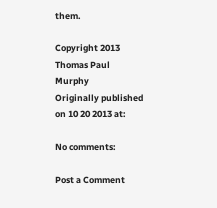them.

Copyright 2013 Thomas Paul Murphy
Originally published on 10 20 2013 at:

No comments:

Post a Comment